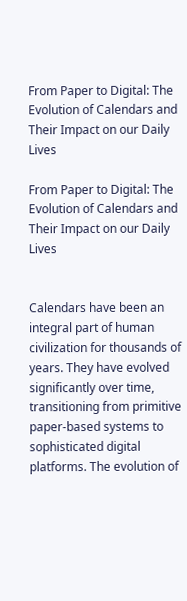From Paper to Digital: The Evolution of Calendars and Their Impact on our Daily Lives

From Paper to Digital: The Evolution of Calendars and Their Impact on our Daily Lives


Calendars have been an integral part of human civilization for thousands of years. They have evolved significantly over time, transitioning from primitive paper-based systems to sophisticated digital platforms. The evolution of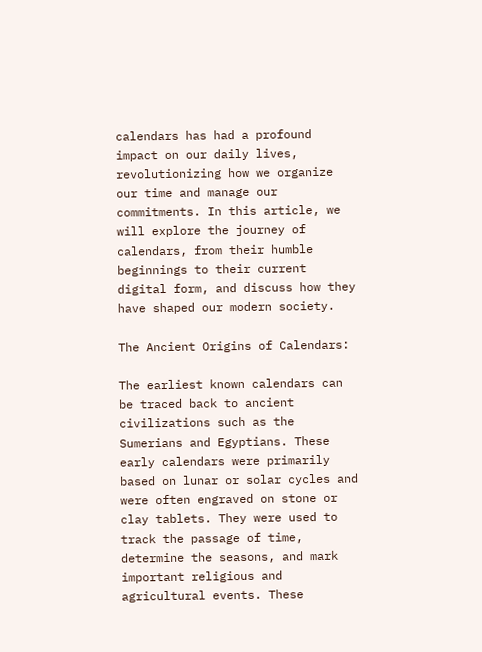calendars has had a profound impact on our daily lives, revolutionizing how we organize our time and manage our commitments. In this article, we will explore the journey of calendars, from their humble beginnings to their current digital form, and discuss how they have shaped our modern society.

The Ancient Origins of Calendars:

The earliest known calendars can be traced back to ancient civilizations such as the Sumerians and Egyptians. These early calendars were primarily based on lunar or solar cycles and were often engraved on stone or clay tablets. They were used to track the passage of time, determine the seasons, and mark important religious and agricultural events. These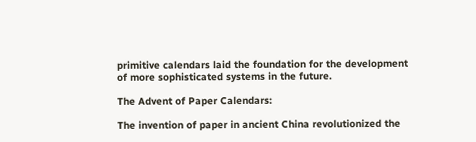primitive calendars laid the foundation for the development of more sophisticated systems in the future.

The Advent of Paper Calendars:

The invention of paper in ancient China revolutionized the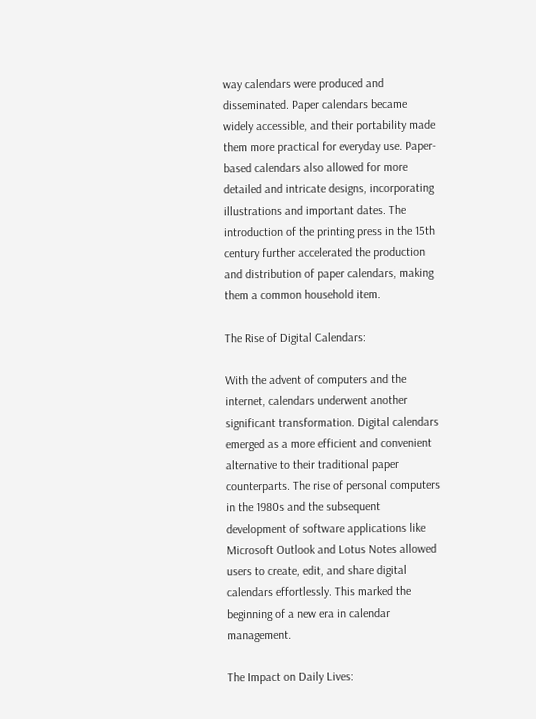way calendars were produced and disseminated. Paper calendars became widely accessible, and their portability made them more practical for everyday use. Paper-based calendars also allowed for more detailed and intricate designs, incorporating illustrations and important dates. The introduction of the printing press in the 15th century further accelerated the production and distribution of paper calendars, making them a common household item.

The Rise of Digital Calendars:

With the advent of computers and the internet, calendars underwent another significant transformation. Digital calendars emerged as a more efficient and convenient alternative to their traditional paper counterparts. The rise of personal computers in the 1980s and the subsequent development of software applications like Microsoft Outlook and Lotus Notes allowed users to create, edit, and share digital calendars effortlessly. This marked the beginning of a new era in calendar management.

The Impact on Daily Lives: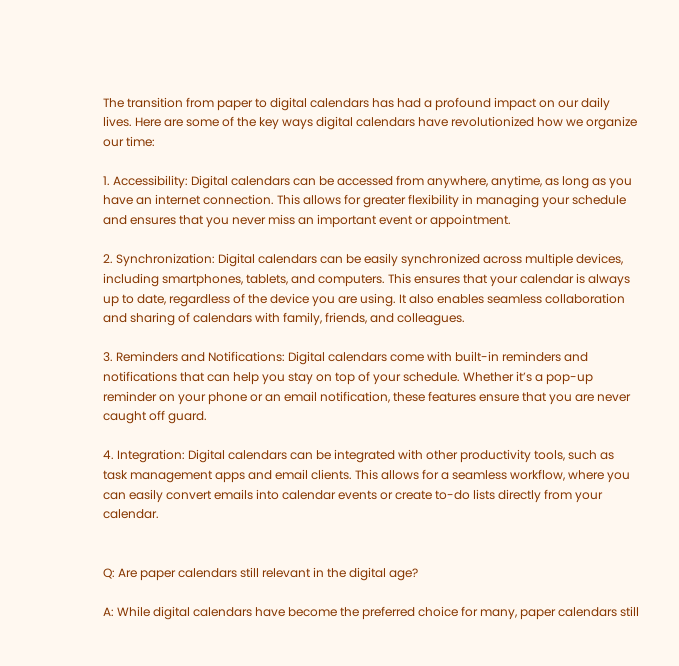The transition from paper to digital calendars has had a profound impact on our daily lives. Here are some of the key ways digital calendars have revolutionized how we organize our time:

1. Accessibility: Digital calendars can be accessed from anywhere, anytime, as long as you have an internet connection. This allows for greater flexibility in managing your schedule and ensures that you never miss an important event or appointment.

2. Synchronization: Digital calendars can be easily synchronized across multiple devices, including smartphones, tablets, and computers. This ensures that your calendar is always up to date, regardless of the device you are using. It also enables seamless collaboration and sharing of calendars with family, friends, and colleagues.

3. Reminders and Notifications: Digital calendars come with built-in reminders and notifications that can help you stay on top of your schedule. Whether it’s a pop-up reminder on your phone or an email notification, these features ensure that you are never caught off guard.

4. Integration: Digital calendars can be integrated with other productivity tools, such as task management apps and email clients. This allows for a seamless workflow, where you can easily convert emails into calendar events or create to-do lists directly from your calendar.


Q: Are paper calendars still relevant in the digital age?

A: While digital calendars have become the preferred choice for many, paper calendars still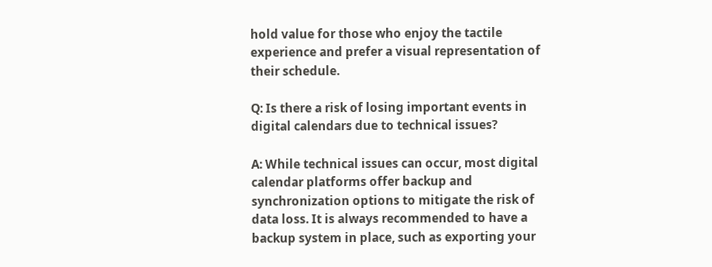hold value for those who enjoy the tactile experience and prefer a visual representation of their schedule.

Q: Is there a risk of losing important events in digital calendars due to technical issues?

A: While technical issues can occur, most digital calendar platforms offer backup and synchronization options to mitigate the risk of data loss. It is always recommended to have a backup system in place, such as exporting your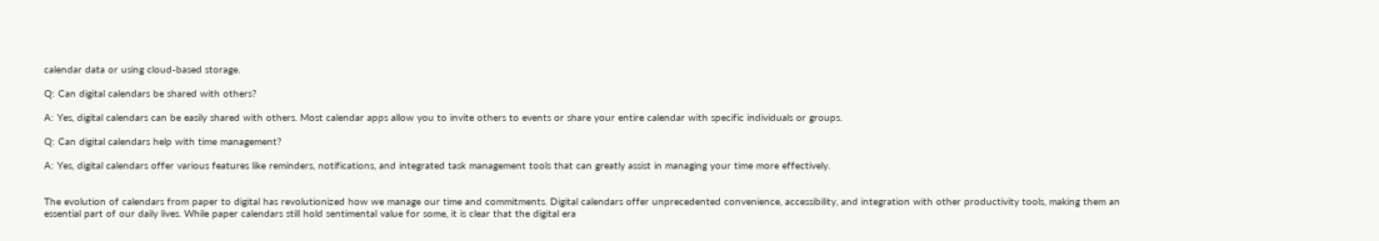calendar data or using cloud-based storage.

Q: Can digital calendars be shared with others?

A: Yes, digital calendars can be easily shared with others. Most calendar apps allow you to invite others to events or share your entire calendar with specific individuals or groups.

Q: Can digital calendars help with time management?

A: Yes, digital calendars offer various features like reminders, notifications, and integrated task management tools that can greatly assist in managing your time more effectively.


The evolution of calendars from paper to digital has revolutionized how we manage our time and commitments. Digital calendars offer unprecedented convenience, accessibility, and integration with other productivity tools, making them an essential part of our daily lives. While paper calendars still hold sentimental value for some, it is clear that the digital era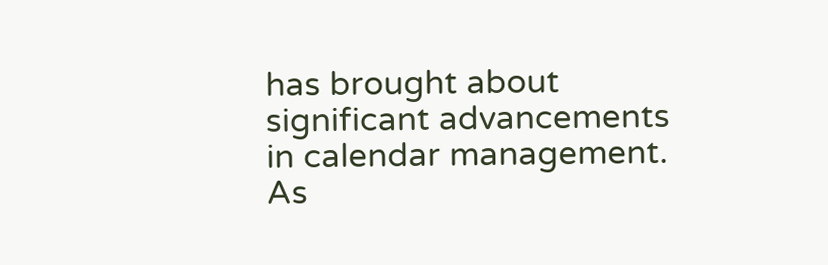has brought about significant advancements in calendar management. As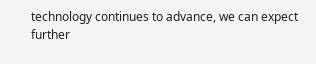technology continues to advance, we can expect further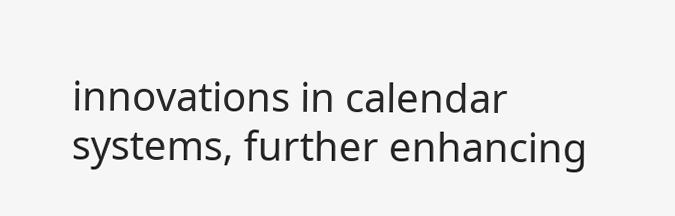innovations in calendar systems, further enhancing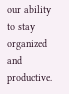our ability to stay organized and productive.